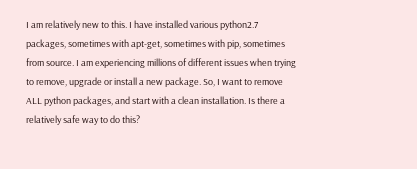I am relatively new to this. I have installed various python2.7 packages, sometimes with apt-get, sometimes with pip, sometimes from source. I am experiencing millions of different issues when trying to remove, upgrade or install a new package. So, I want to remove ALL python packages, and start with a clean installation. Is there a relatively safe way to do this?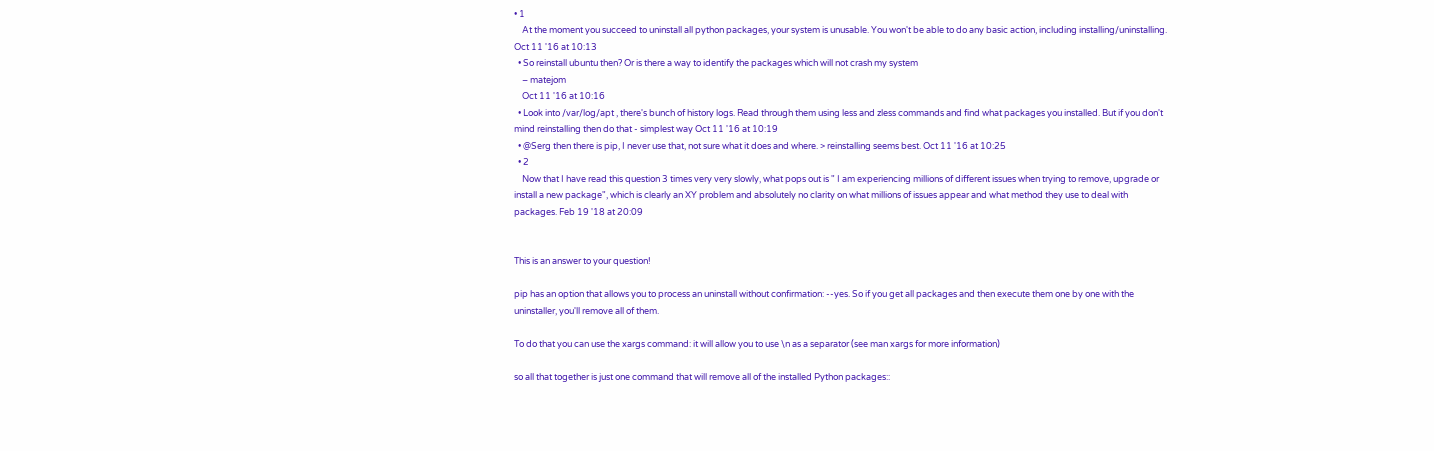• 1
    At the moment you succeed to uninstall all python packages, your system is unusable. You won't be able to do any basic action, including installing/uninstalling. Oct 11 '16 at 10:13
  • So reinstall ubuntu then? Or is there a way to identify the packages which will not crash my system
    – matejom
    Oct 11 '16 at 10:16
  • Look into /var/log/apt , there's bunch of history logs. Read through them using less and zless commands and find what packages you installed. But if you don't mind reinstalling then do that - simplest way Oct 11 '16 at 10:19
  • @Serg then there is pip, I never use that, not sure what it does and where. > reinstalling seems best. Oct 11 '16 at 10:25
  • 2
    Now that I have read this question 3 times very very slowly, what pops out is " I am experiencing millions of different issues when trying to remove, upgrade or install a new package", which is clearly an XY problem and absolutely no clarity on what millions of issues appear and what method they use to deal with packages. Feb 19 '18 at 20:09


This is an answer to your question!

pip has an option that allows you to process an uninstall without confirmation: --yes. So if you get all packages and then execute them one by one with the uninstaller, you'll remove all of them.

To do that you can use the xargs command: it will allow you to use \n as a separator (see man xargs for more information)

so all that together is just one command that will remove all of the installed Python packages::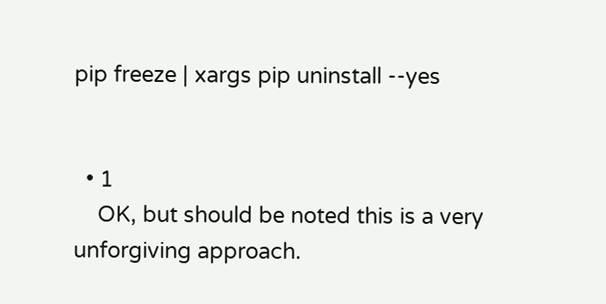pip freeze | xargs pip uninstall --yes


  • 1
    OK, but should be noted this is a very unforgiving approach.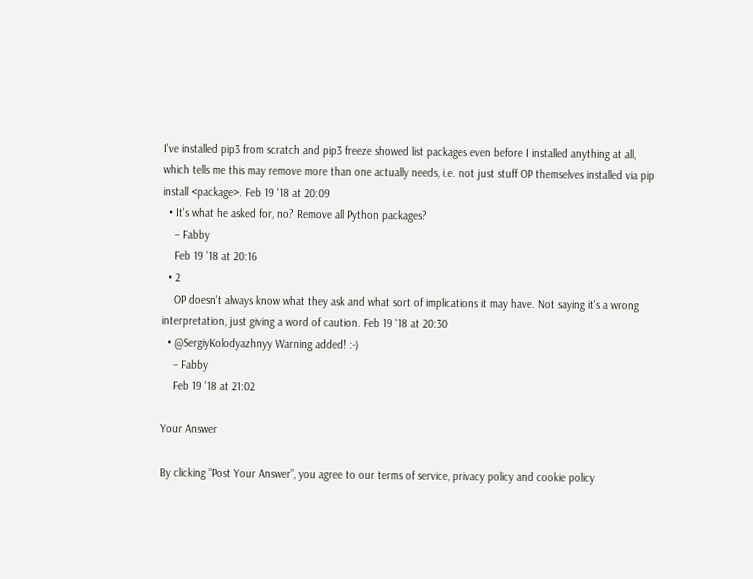I've installed pip3 from scratch and pip3 freeze showed list packages even before I installed anything at all, which tells me this may remove more than one actually needs, i.e. not just stuff OP themselves installed via pip install <package>. Feb 19 '18 at 20:09
  • It's what he asked for, no? Remove all Python packages?
    – Fabby
    Feb 19 '18 at 20:16
  • 2
    OP doesn't always know what they ask and what sort of implications it may have. Not saying it's a wrong interpretation, just giving a word of caution. Feb 19 '18 at 20:30
  • @SergiyKolodyazhnyy Warning added! :-)
    – Fabby
    Feb 19 '18 at 21:02

Your Answer

By clicking “Post Your Answer”, you agree to our terms of service, privacy policy and cookie policy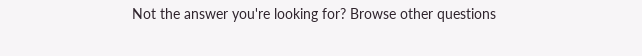Not the answer you're looking for? Browse other questions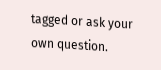tagged or ask your own question.